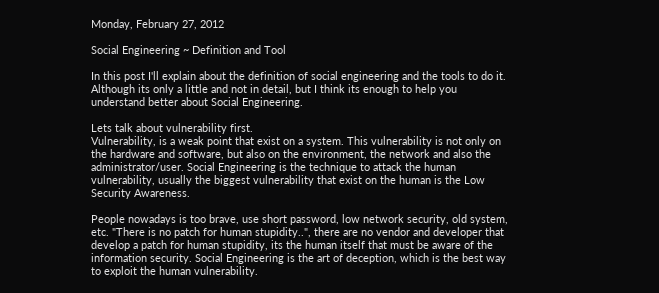Monday, February 27, 2012

Social Engineering ~ Definition and Tool

In this post I'll explain about the definition of social engineering and the tools to do it. Although its only a little and not in detail, but I think its enough to help you understand better about Social Engineering.

Lets talk about vulnerability first.
Vulnerability, is a weak point that exist on a system. This vulnerability is not only on the hardware and software, but also on the environment, the network and also the administrator/user. Social Engineering is the technique to attack the human vulnerability, usually the biggest vulnerability that exist on the human is the Low Security Awareness.

People nowadays is too brave, use short password, low network security, old system, etc. "There is no patch for human stupidity..", there are no vendor and developer that develop a patch for human stupidity, its the human itself that must be aware of the information security. Social Engineering is the art of deception, which is the best way to exploit the human vulnerability.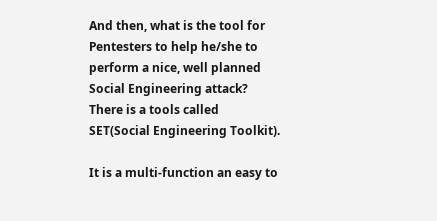And then, what is the tool for Pentesters to help he/she to perform a nice, well planned Social Engineering attack? There is a tools called SET(Social Engineering Toolkit).

It is a multi-function an easy to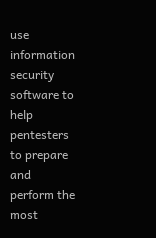use information security software to help pentesters to prepare and perform the most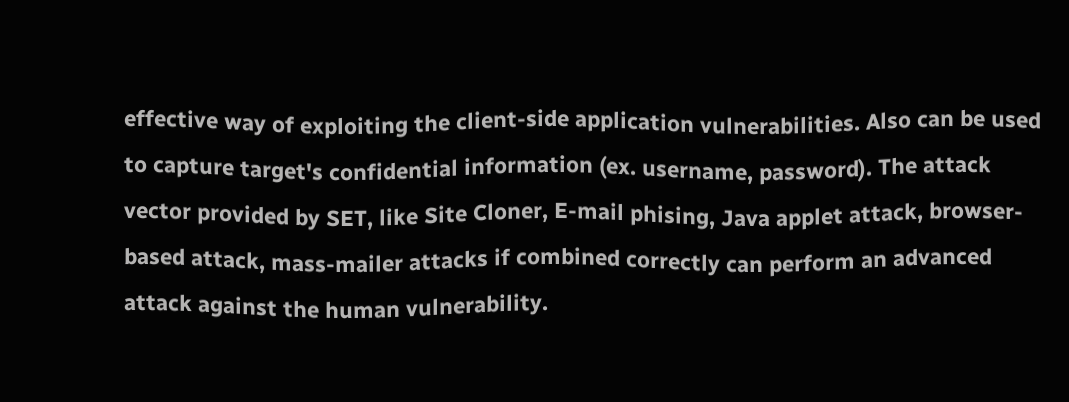effective way of exploiting the client-side application vulnerabilities. Also can be used to capture target's confidential information (ex. username, password). The attack vector provided by SET, like Site Cloner, E-mail phising, Java applet attack, browser-based attack, mass-mailer attacks if combined correctly can perform an advanced attack against the human vulnerability.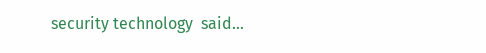security technology  said...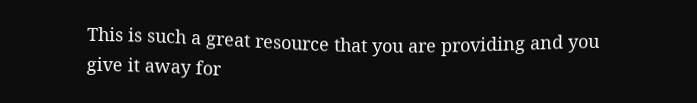This is such a great resource that you are providing and you give it away for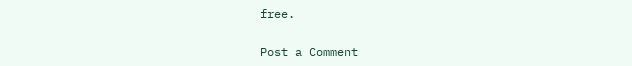free.

Post a Comment